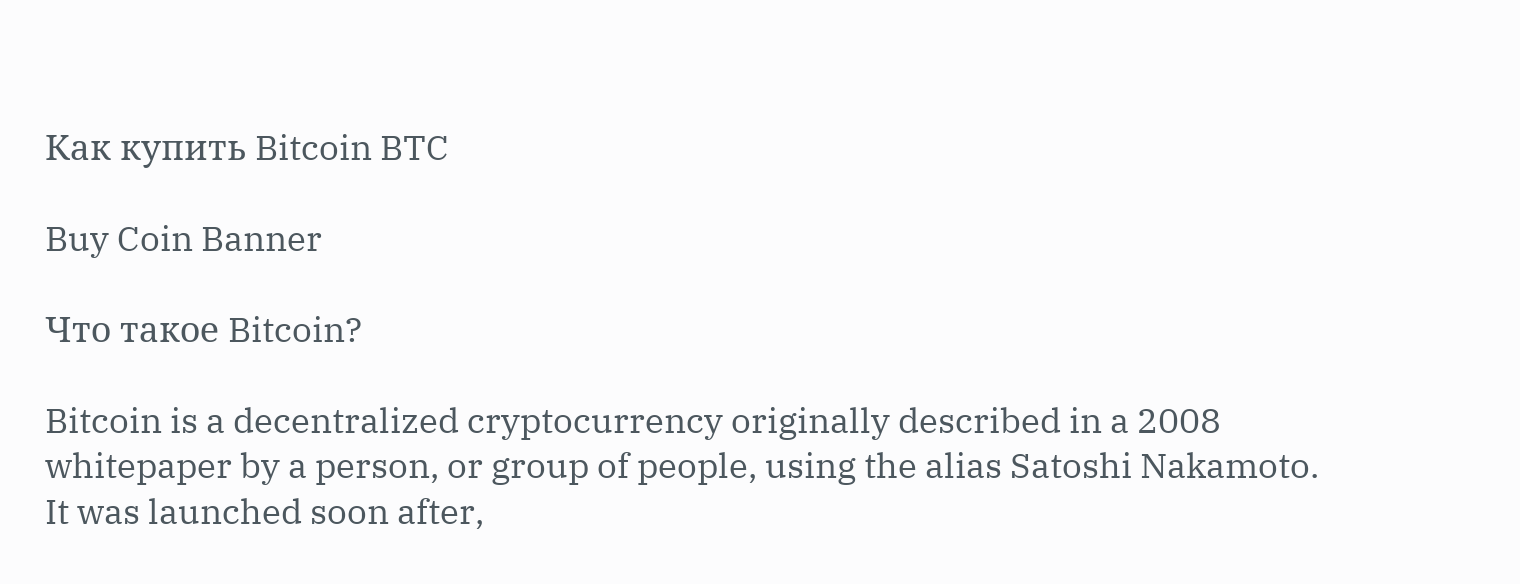Как купить Bitcoin BTC

Buy Coin Banner

Что такое Bitcoin?

Bitcoin is a decentralized cryptocurrency originally described in a 2008 whitepaper by a person, or group of people, using the alias Satoshi Nakamoto. It was launched soon after,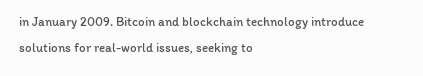in January 2009. Bitcoin and blockchain technology introduce solutions for real-world issues, seeking to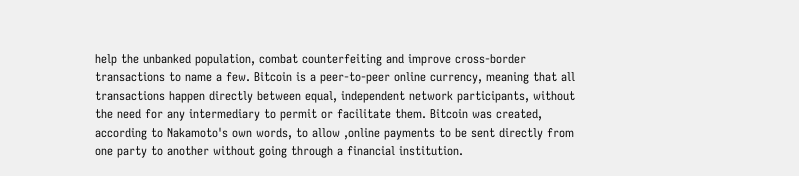help the unbanked population, combat counterfeiting and improve cross-border transactions to name a few. Bitcoin is a peer-to-peer online currency, meaning that all transactions happen directly between equal, independent network participants, without the need for any intermediary to permit or facilitate them. Bitcoin was created, according to Nakamoto's own words, to allow ‚online payments to be sent directly from one party to another without going through a financial institution.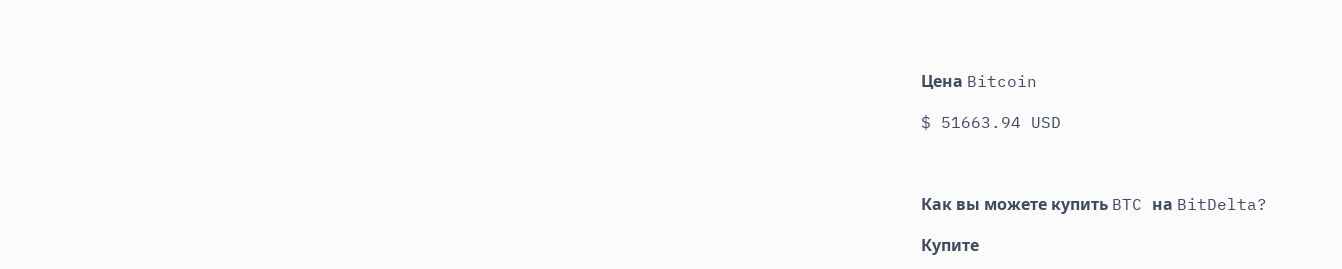Цена Bitcoin

$ 51663.94 USD



Как вы можете купить BTC на BitDelta?

Купите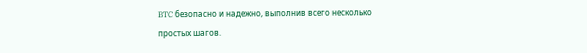BTC безопасно и надежно, выполнив всего несколько простых шагов.